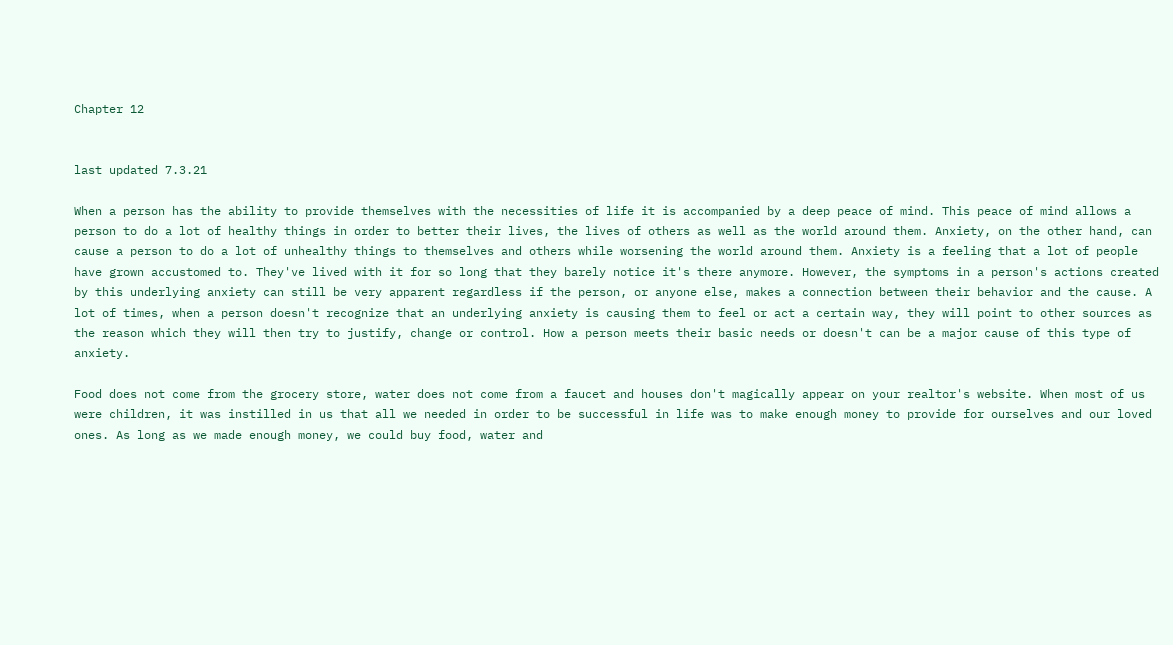Chapter 12


last updated 7.3.21

When a person has the ability to provide themselves with the necessities of life it is accompanied by a deep peace of mind. This peace of mind allows a person to do a lot of healthy things in order to better their lives, the lives of others as well as the world around them. Anxiety, on the other hand, can cause a person to do a lot of unhealthy things to themselves and others while worsening the world around them. Anxiety is a feeling that a lot of people have grown accustomed to. They've lived with it for so long that they barely notice it's there anymore. However, the symptoms in a person's actions created by this underlying anxiety can still be very apparent regardless if the person, or anyone else, makes a connection between their behavior and the cause. A lot of times, when a person doesn't recognize that an underlying anxiety is causing them to feel or act a certain way, they will point to other sources as the reason which they will then try to justify, change or control. How a person meets their basic needs or doesn't can be a major cause of this type of anxiety.

Food does not come from the grocery store, water does not come from a faucet and houses don't magically appear on your realtor's website. When most of us were children, it was instilled in us that all we needed in order to be successful in life was to make enough money to provide for ourselves and our loved ones. As long as we made enough money, we could buy food, water and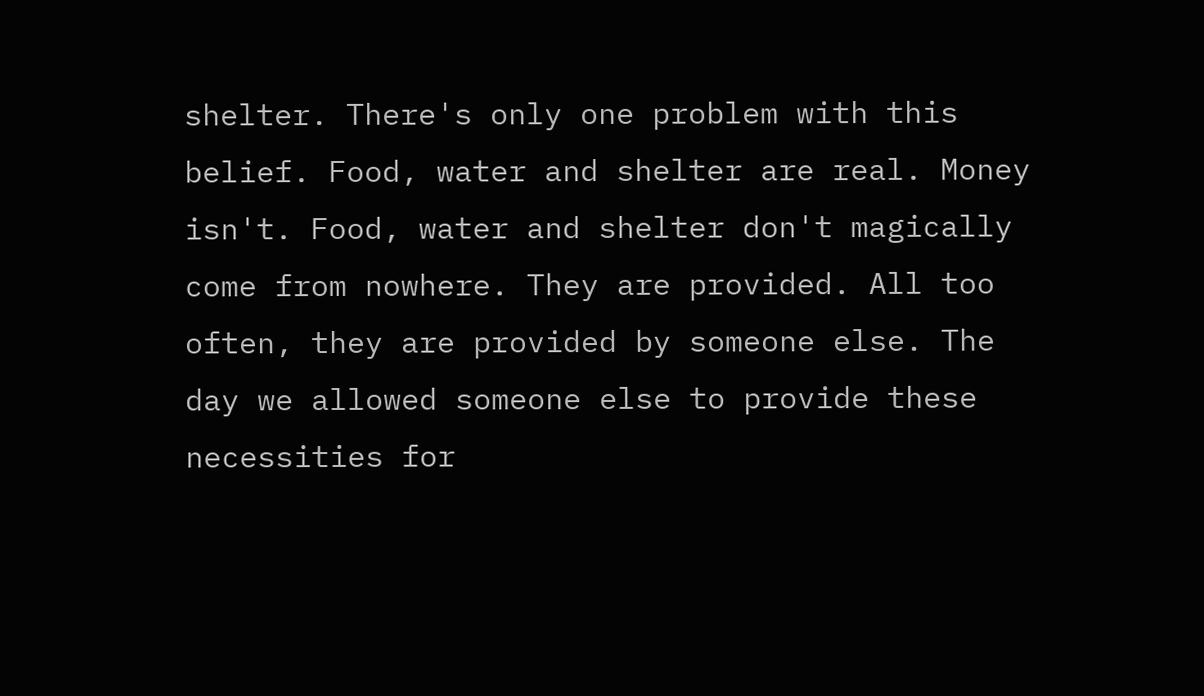shelter. There's only one problem with this belief. Food, water and shelter are real. Money isn't. Food, water and shelter don't magically come from nowhere. They are provided. All too often, they are provided by someone else. The day we allowed someone else to provide these necessities for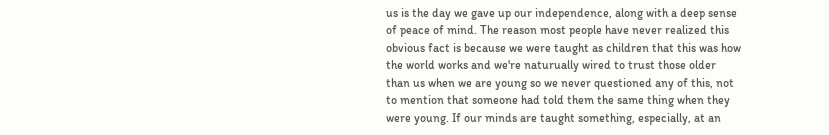us is the day we gave up our independence, along with a deep sense of peace of mind. The reason most people have never realized this obvious fact is because we were taught as children that this was how the world works and we're naturually wired to trust those older than us when we are young so we never questioned any of this, not to mention that someone had told them the same thing when they were young. If our minds are taught something, especially, at an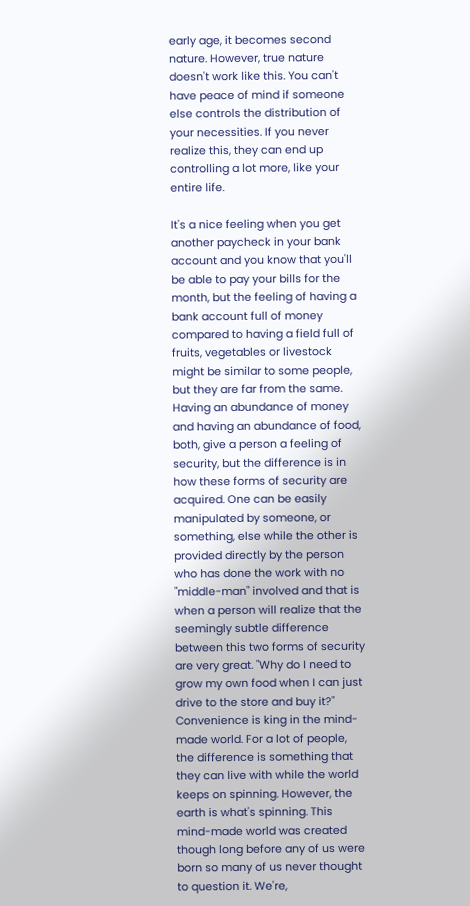early age, it becomes second nature. However, true nature doesn't work like this. You can't have peace of mind if someone else controls the distribution of your necessities. If you never realize this, they can end up controlling a lot more, like your entire life.

It's a nice feeling when you get another paycheck in your bank account and you know that you'll be able to pay your bills for the month, but the feeling of having a bank account full of money compared to having a field full of fruits, vegetables or livestock might be similar to some people, but they are far from the same. Having an abundance of money and having an abundance of food, both, give a person a feeling of security, but the difference is in how these forms of security are acquired. One can be easily manipulated by someone, or something, else while the other is provided directly by the person who has done the work with no "middle-man" involved and that is when a person will realize that the seemingly subtle difference between this two forms of security are very great. "Why do I need to grow my own food when I can just drive to the store and buy it?" Convenience is king in the mind-made world. For a lot of people, the difference is something that they can live with while the world keeps on spinning. However, the earth is what's spinning. This mind-made world was created though long before any of us were born so many of us never thought to question it. We're,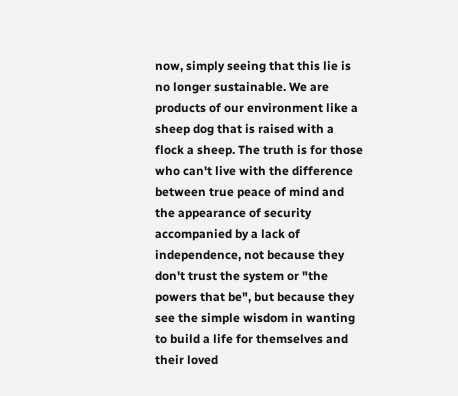now, simply seeing that this lie is no longer sustainable. We are products of our environment like a sheep dog that is raised with a flock a sheep. The truth is for those who can't live with the difference between true peace of mind and the appearance of security accompanied by a lack of independence, not because they don't trust the system or "the powers that be", but because they see the simple wisdom in wanting to build a life for themselves and their loved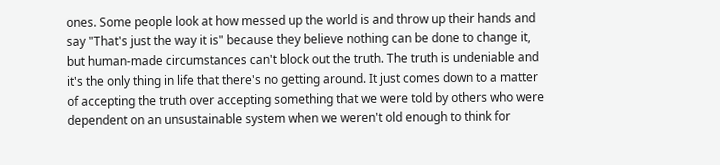ones. Some people look at how messed up the world is and throw up their hands and say "That's just the way it is" because they believe nothing can be done to change it, but human-made circumstances can't block out the truth. The truth is undeniable and it's the only thing in life that there's no getting around. It just comes down to a matter of accepting the truth over accepting something that we were told by others who were dependent on an unsustainable system when we weren't old enough to think for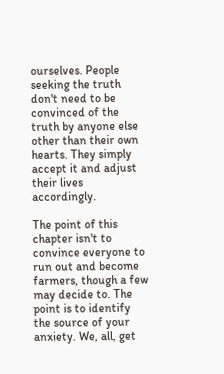ourselves. People seeking the truth don't need to be convinced of the truth by anyone else other than their own hearts. They simply accept it and adjust their lives accordingly.

The point of this chapter isn't to convince everyone to run out and become farmers, though a few may decide to. The point is to identify the source of your anxiety. We, all, get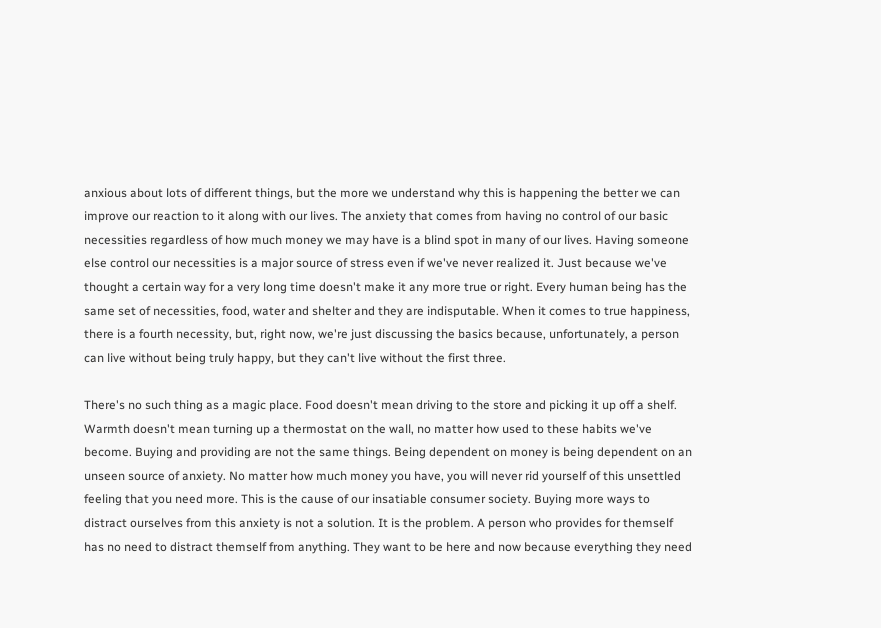anxious about lots of different things, but the more we understand why this is happening the better we can improve our reaction to it along with our lives. The anxiety that comes from having no control of our basic necessities regardless of how much money we may have is a blind spot in many of our lives. Having someone else control our necessities is a major source of stress even if we've never realized it. Just because we've thought a certain way for a very long time doesn't make it any more true or right. Every human being has the same set of necessities, food, water and shelter and they are indisputable. When it comes to true happiness, there is a fourth necessity, but, right now, we're just discussing the basics because, unfortunately, a person can live without being truly happy, but they can't live without the first three.

There's no such thing as a magic place. Food doesn't mean driving to the store and picking it up off a shelf. Warmth doesn't mean turning up a thermostat on the wall, no matter how used to these habits we've become. Buying and providing are not the same things. Being dependent on money is being dependent on an unseen source of anxiety. No matter how much money you have, you will never rid yourself of this unsettled feeling that you need more. This is the cause of our insatiable consumer society. Buying more ways to distract ourselves from this anxiety is not a solution. It is the problem. A person who provides for themself has no need to distract themself from anything. They want to be here and now because everything they need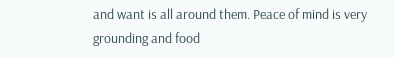and want is all around them. Peace of mind is very grounding and food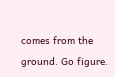comes from the ground. Go figure.